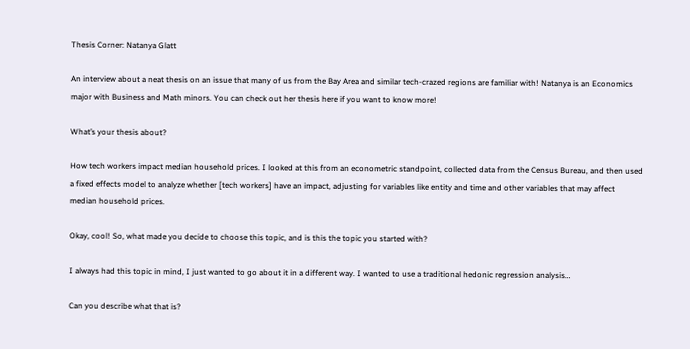Thesis Corner: Natanya Glatt

An interview about a neat thesis on an issue that many of us from the Bay Area and similar tech-crazed regions are familiar with! Natanya is an Economics major with Business and Math minors. You can check out her thesis here if you want to know more!

What’s your thesis about?

How tech workers impact median household prices. I looked at this from an econometric standpoint, collected data from the Census Bureau, and then used a fixed effects model to analyze whether [tech workers] have an impact, adjusting for variables like entity and time and other variables that may affect median household prices.

Okay, cool! So, what made you decide to choose this topic, and is this the topic you started with?

I always had this topic in mind, I just wanted to go about it in a different way. I wanted to use a traditional hedonic regression analysis…

Can you describe what that is?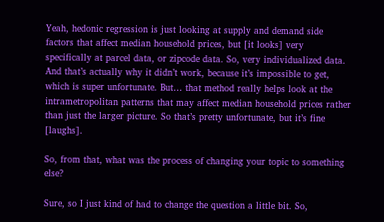Yeah, hedonic regression is just looking at supply and demand side factors that affect median household prices, but [it looks] very specifically at parcel data, or zipcode data. So, very individualized data. And that’s actually why it didn’t work, because it’s impossible to get, which is super unfortunate. But… that method really helps look at the intrametropolitan patterns that may affect median household prices rather than just the larger picture. So that’s pretty unfortunate, but it’s fine [laughs].

So, from that, what was the process of changing your topic to something else?

Sure, so I just kind of had to change the question a little bit. So,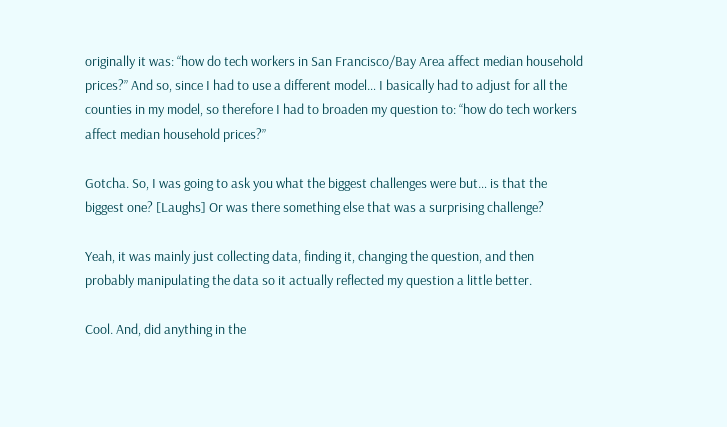originally it was: “how do tech workers in San Francisco/Bay Area affect median household prices?” And so, since I had to use a different model… I basically had to adjust for all the counties in my model, so therefore I had to broaden my question to: “how do tech workers affect median household prices?”

Gotcha. So, I was going to ask you what the biggest challenges were but… is that the biggest one? [Laughs] Or was there something else that was a surprising challenge?

Yeah, it was mainly just collecting data, finding it, changing the question, and then probably manipulating the data so it actually reflected my question a little better.

Cool. And, did anything in the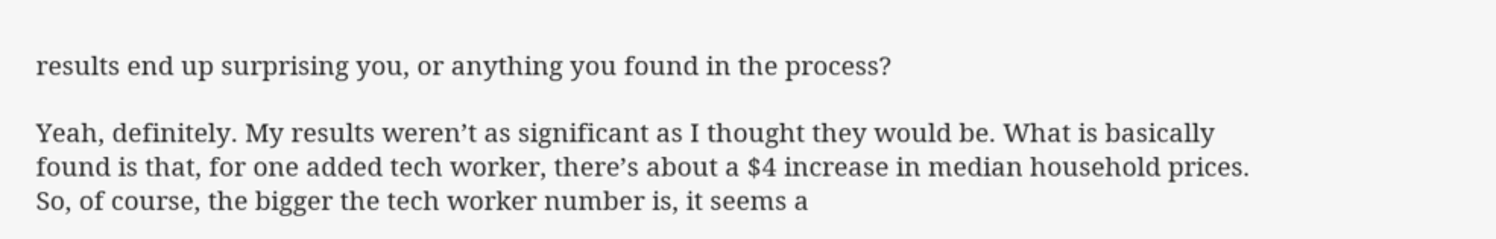results end up surprising you, or anything you found in the process?

Yeah, definitely. My results weren’t as significant as I thought they would be. What is basically found is that, for one added tech worker, there’s about a $4 increase in median household prices. So, of course, the bigger the tech worker number is, it seems a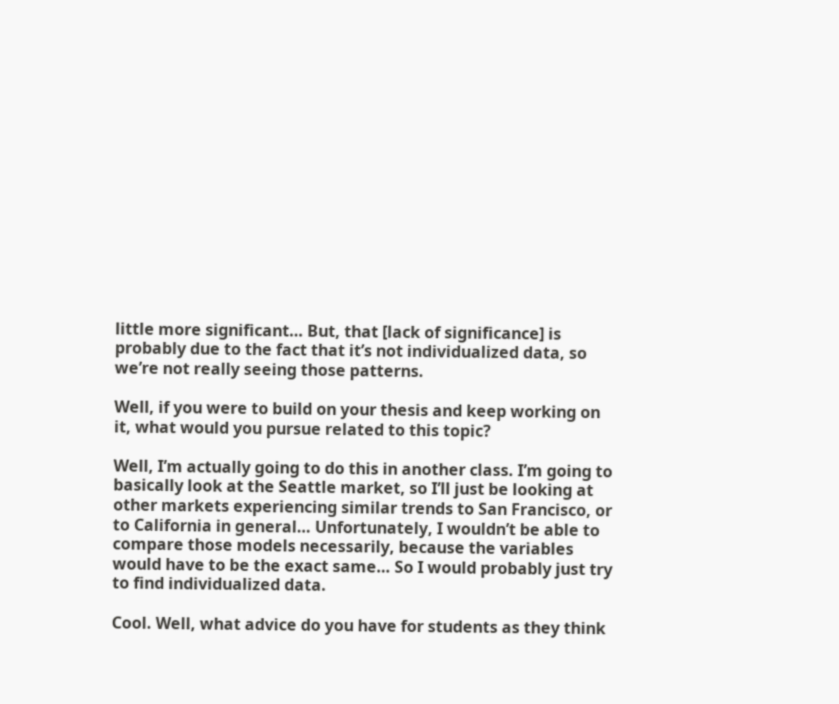little more significant… But, that [lack of significance] is probably due to the fact that it’s not individualized data, so we’re not really seeing those patterns.

Well, if you were to build on your thesis and keep working on it, what would you pursue related to this topic?

Well, I’m actually going to do this in another class. I’m going to basically look at the Seattle market, so I’ll just be looking at other markets experiencing similar trends to San Francisco, or to California in general… Unfortunately, I wouldn’t be able to compare those models necessarily, because the variables would have to be the exact same… So I would probably just try to find individualized data.

Cool. Well, what advice do you have for students as they think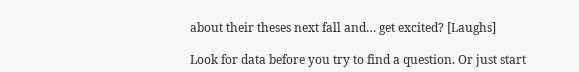about their theses next fall and… get excited? [Laughs]

Look for data before you try to find a question. Or just start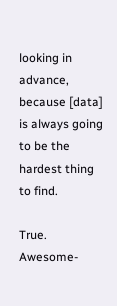looking in advance, because [data] is always going to be the hardest thing to find.

True. Awesome-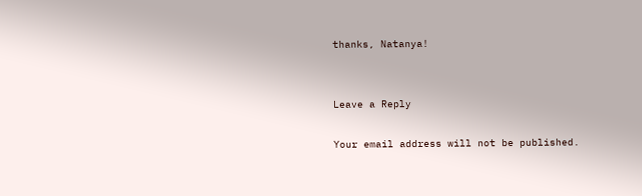thanks, Natanya!


Leave a Reply

Your email address will not be published.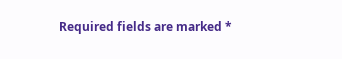Required fields are marked *